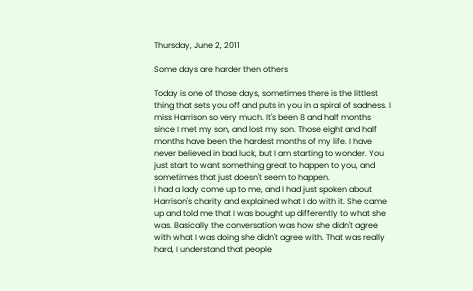Thursday, June 2, 2011

Some days are harder then others

Today is one of those days, sometimes there is the littlest thing that sets you off and puts in you in a spiral of sadness. I miss Harrison so very much. It's been 8 and half months since I met my son, and lost my son. Those eight and half months have been the hardest months of my life. I have never believed in bad luck, but I am starting to wonder. You just start to want something great to happen to you, and sometimes that just doesn't seem to happen.
I had a lady come up to me, and I had just spoken about Harrison's charity and explained what I do with it. She came up and told me that I was bought up differently to what she was. Basically the conversation was how she didn't agree with what I was doing she didn't agree with. That was really hard, I understand that people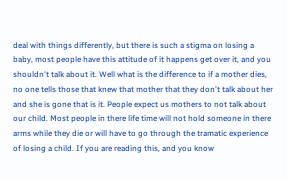deal with things differently, but there is such a stigma on losing a baby, most people have this attitude of it happens get over it, and you shouldn't talk about it. Well what is the difference to if a mother dies, no one tells those that knew that mother that they don't talk about her and she is gone that is it. People expect us mothers to not talk about our child. Most people in there life time will not hold someone in there arms while they die or will have to go through the tramatic experience of losing a child. If you are reading this, and you know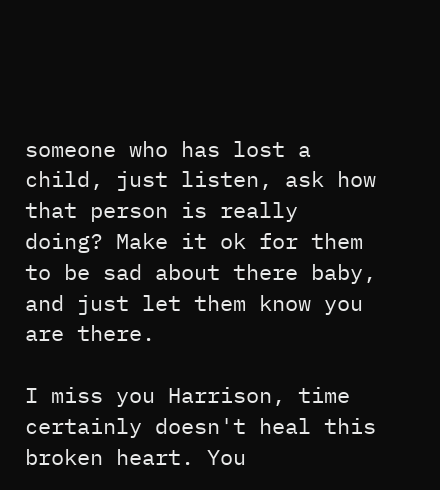someone who has lost a child, just listen, ask how that person is really doing? Make it ok for them to be sad about there baby, and just let them know you are there.

I miss you Harrison, time certainly doesn't heal this broken heart. You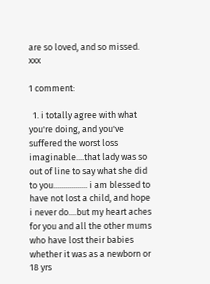are so loved, and so missed. xxx

1 comment:

  1. i totally agree with what you're doing, and you've suffered the worst loss imaginable....that lady was so out of line to say what she did to you................. i am blessed to have not lost a child, and hope i never do....but my heart aches for you and all the other mums who have lost their babies whether it was as a newborn or 18 yrs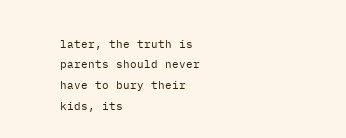later, the truth is parents should never have to bury their kids, its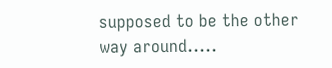supposed to be the other way around.....